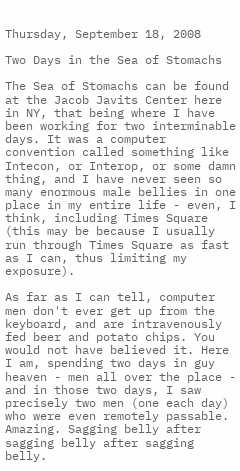Thursday, September 18, 2008

Two Days in the Sea of Stomachs

The Sea of Stomachs can be found at the Jacob Javits Center here in NY, that being where I have been working for two interminable days. It was a computer convention called something like Intecon, or Interop, or some damn thing, and I have never seen so many enormous male bellies in one place in my entire life - even, I think, including Times Square (this may be because I usually run through Times Square as fast as I can, thus limiting my exposure).

As far as I can tell, computer men don't ever get up from the keyboard, and are intravenously fed beer and potato chips. You would not have believed it. Here I am, spending two days in guy heaven - men all over the place - and in those two days, I saw precisely two men (one each day) who were even remotely passable. Amazing. Sagging belly after sagging belly after sagging belly.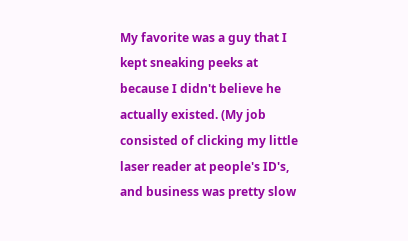My favorite was a guy that I kept sneaking peeks at because I didn't believe he actually existed. (My job consisted of clicking my little laser reader at people's ID's, and business was pretty slow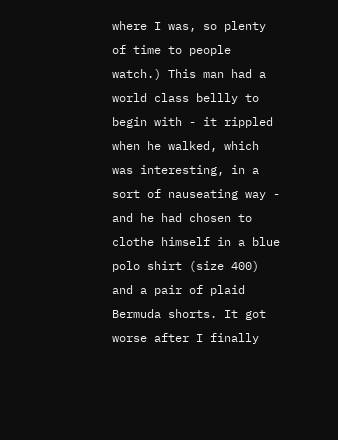where I was, so plenty of time to people watch.) This man had a world class bellly to begin with - it rippled when he walked, which was interesting, in a sort of nauseating way - and he had chosen to clothe himself in a blue polo shirt (size 400) and a pair of plaid Bermuda shorts. It got worse after I finally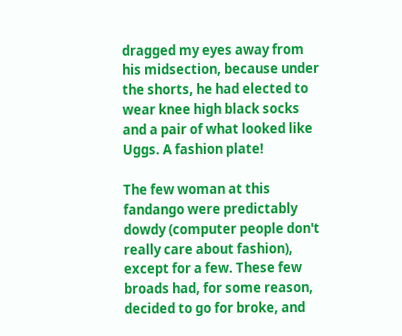dragged my eyes away from his midsection, because under the shorts, he had elected to wear knee high black socks and a pair of what looked like Uggs. A fashion plate!

The few woman at this fandango were predictably dowdy (computer people don't really care about fashion), except for a few. These few broads had, for some reason, decided to go for broke, and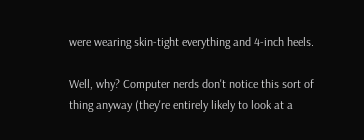were wearing skin-tight everything and 4-inch heels.

Well, why? Computer nerds don't notice this sort of thing anyway (they're entirely likely to look at a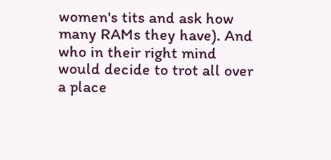women's tits and ask how many RAMs they have). And who in their right mind would decide to trot all over a place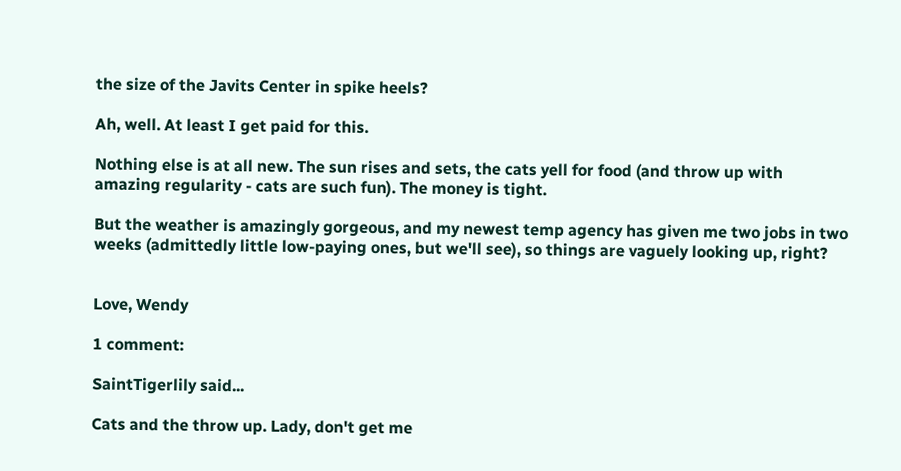the size of the Javits Center in spike heels?

Ah, well. At least I get paid for this.

Nothing else is at all new. The sun rises and sets, the cats yell for food (and throw up with amazing regularity - cats are such fun). The money is tight.

But the weather is amazingly gorgeous, and my newest temp agency has given me two jobs in two weeks (admittedly little low-paying ones, but we'll see), so things are vaguely looking up, right?


Love, Wendy

1 comment:

SaintTigerlily said...

Cats and the throw up. Lady, don't get me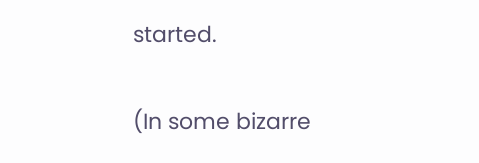started.

(In some bizarre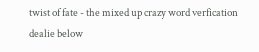twist of fate - the mixed up crazy word verfication dealie below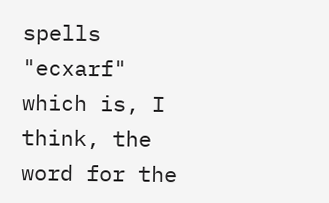spells "ecxarf" which is, I think, the word for the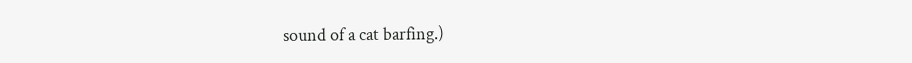sound of a cat barfing.)